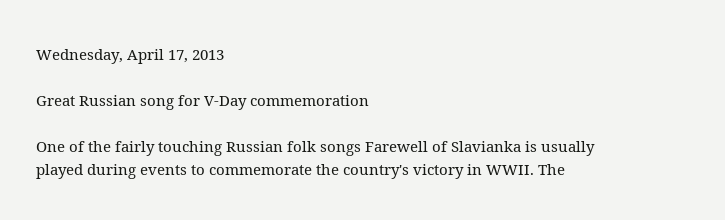Wednesday, April 17, 2013

Great Russian song for V-Day commemoration

One of the fairly touching Russian folk songs Farewell of Slavianka is usually played during events to commemorate the country's victory in WWII. The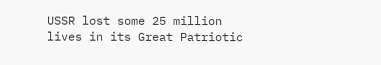USSR lost some 25 million lives in its Great Patriotic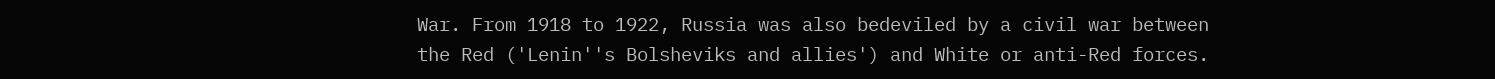War. From 1918 to 1922, Russia was also bedeviled by a civil war between the Red ('Lenin''s Bolsheviks and allies') and White or anti-Red forces.